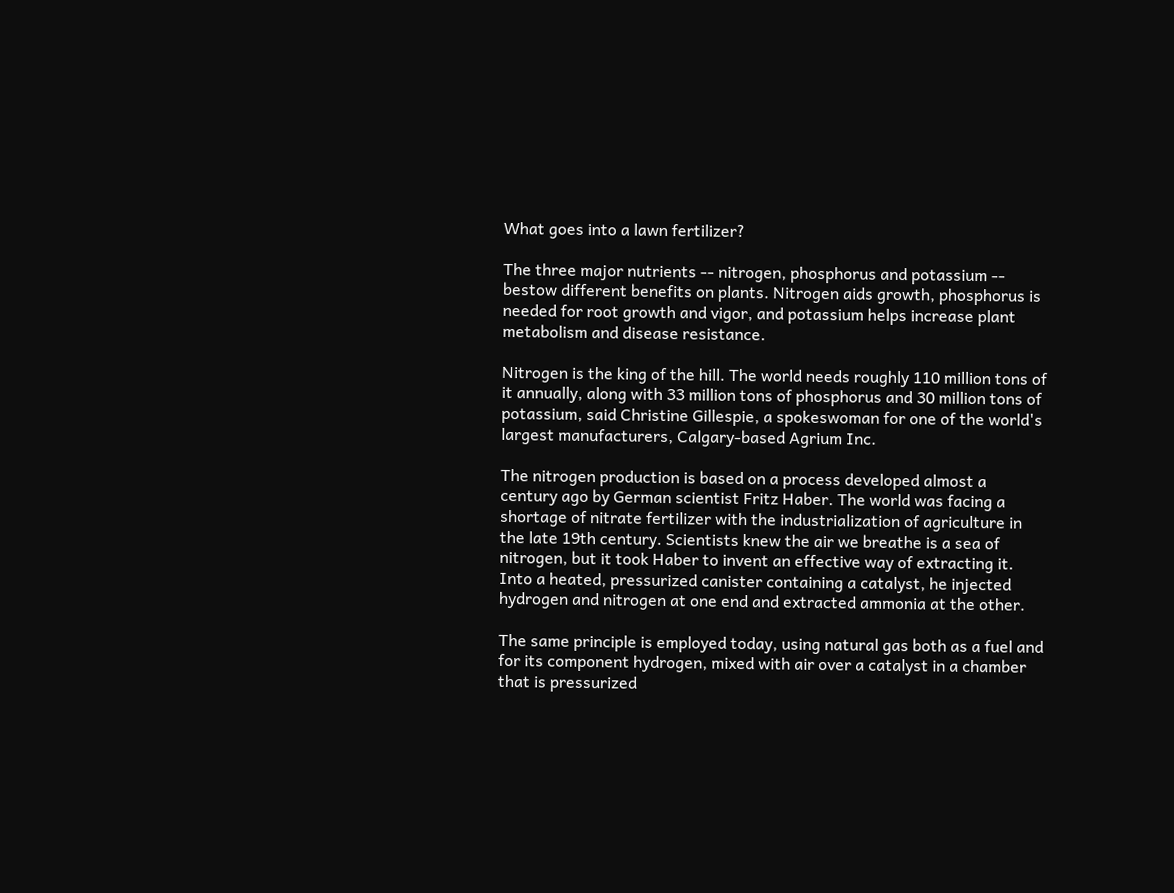What goes into a lawn fertilizer?

The three major nutrients -- nitrogen, phosphorus and potassium -- bestow different benefits on plants. Nitrogen aids growth, phosphorus is needed for root growth and vigor, and potassium helps increase plant metabolism and disease resistance.

Nitrogen is the king of the hill. The world needs roughly 110 million tons of it annually, along with 33 million tons of phosphorus and 30 million tons of potassium, said Christine Gillespie, a spokeswoman for one of the world's largest manufacturers, Calgary-based Agrium Inc.

The nitrogen production is based on a process developed almost a century ago by German scientist Fritz Haber. The world was facing a shortage of nitrate fertilizer with the industrialization of agriculture in the late 19th century. Scientists knew the air we breathe is a sea of nitrogen, but it took Haber to invent an effective way of extracting it. Into a heated, pressurized canister containing a catalyst, he injected hydrogen and nitrogen at one end and extracted ammonia at the other.

The same principle is employed today, using natural gas both as a fuel and for its component hydrogen, mixed with air over a catalyst in a chamber that is pressurized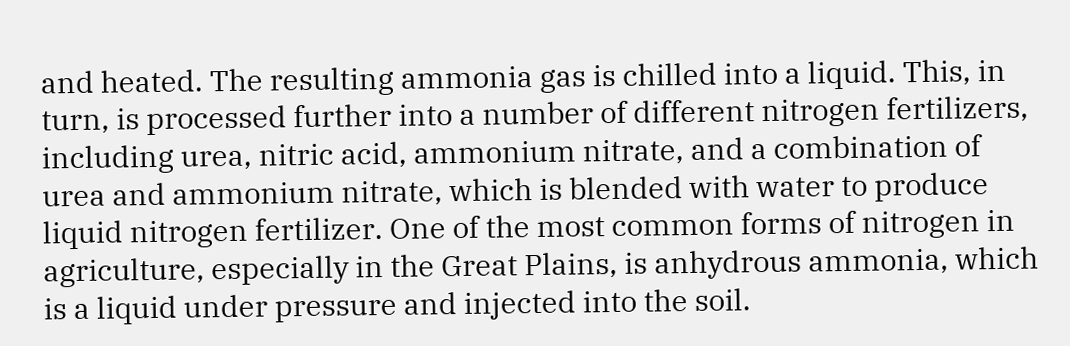and heated. The resulting ammonia gas is chilled into a liquid. This, in turn, is processed further into a number of different nitrogen fertilizers, including urea, nitric acid, ammonium nitrate, and a combination of urea and ammonium nitrate, which is blended with water to produce liquid nitrogen fertilizer. One of the most common forms of nitrogen in agriculture, especially in the Great Plains, is anhydrous ammonia, which is a liquid under pressure and injected into the soil.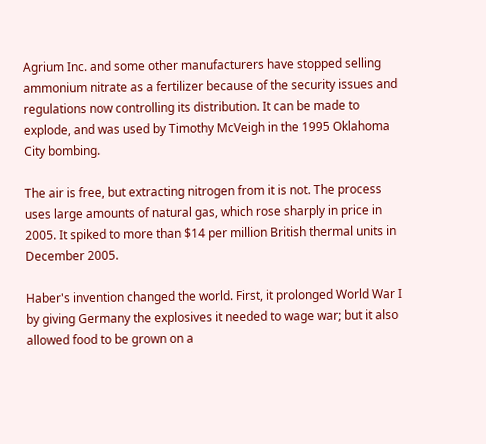Agrium Inc. and some other manufacturers have stopped selling ammonium nitrate as a fertilizer because of the security issues and regulations now controlling its distribution. It can be made to explode, and was used by Timothy McVeigh in the 1995 Oklahoma City bombing.

The air is free, but extracting nitrogen from it is not. The process uses large amounts of natural gas, which rose sharply in price in 2005. It spiked to more than $14 per million British thermal units in December 2005.

Haber's invention changed the world. First, it prolonged World War I by giving Germany the explosives it needed to wage war; but it also allowed food to be grown on a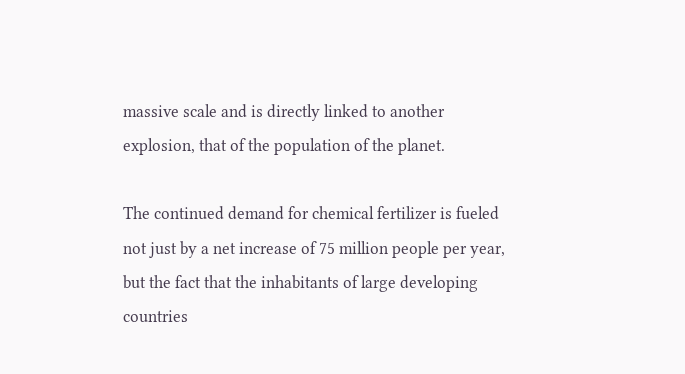massive scale and is directly linked to another explosion, that of the population of the planet.

The continued demand for chemical fertilizer is fueled not just by a net increase of 75 million people per year, but the fact that the inhabitants of large developing countries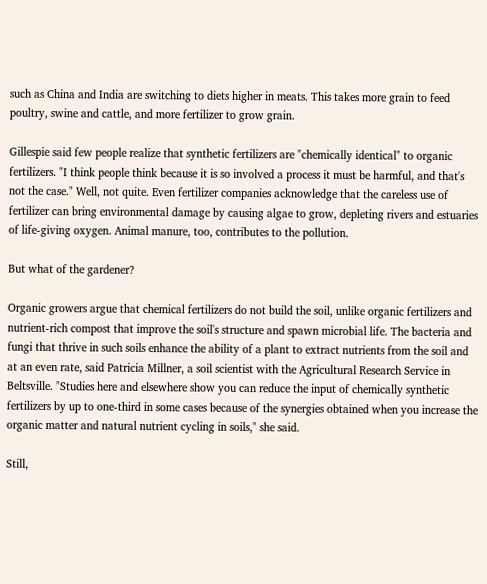such as China and India are switching to diets higher in meats. This takes more grain to feed poultry, swine and cattle, and more fertilizer to grow grain.

Gillespie said few people realize that synthetic fertilizers are "chemically identical" to organic fertilizers. "I think people think because it is so involved a process it must be harmful, and that's not the case." Well, not quite. Even fertilizer companies acknowledge that the careless use of fertilizer can bring environmental damage by causing algae to grow, depleting rivers and estuaries of life-giving oxygen. Animal manure, too, contributes to the pollution.

But what of the gardener?

Organic growers argue that chemical fertilizers do not build the soil, unlike organic fertilizers and nutrient-rich compost that improve the soil's structure and spawn microbial life. The bacteria and fungi that thrive in such soils enhance the ability of a plant to extract nutrients from the soil and at an even rate, said Patricia Millner, a soil scientist with the Agricultural Research Service in Beltsville. "Studies here and elsewhere show you can reduce the input of chemically synthetic fertilizers by up to one-third in some cases because of the synergies obtained when you increase the organic matter and natural nutrient cycling in soils," she said.

Still,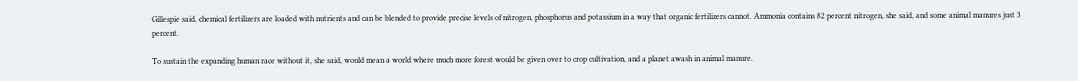Gillespie said, chemical fertilizers are loaded with nutrients and can be blended to provide precise levels of nitrogen, phosphorus and potassium in a way that organic fertilizers cannot. Ammonia contains 82 percent nitrogen, she said, and some animal manures just 3 percent.

To sustain the expanding human race without it, she said, would mean a world where much more forest would be given over to crop cultivation, and a planet awash in animal manure.